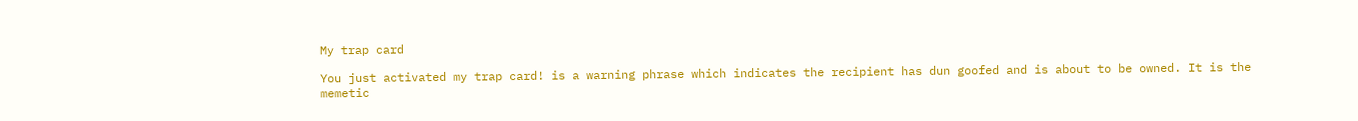My trap card

You just activated my trap card! is a warning phrase which indicates the recipient has dun goofed and is about to be owned. It is the memetic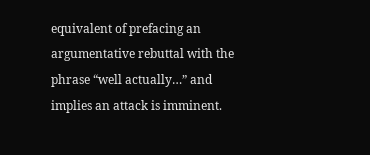equivalent of prefacing an argumentative rebuttal with the phrase “well actually…” and implies an attack is imminent.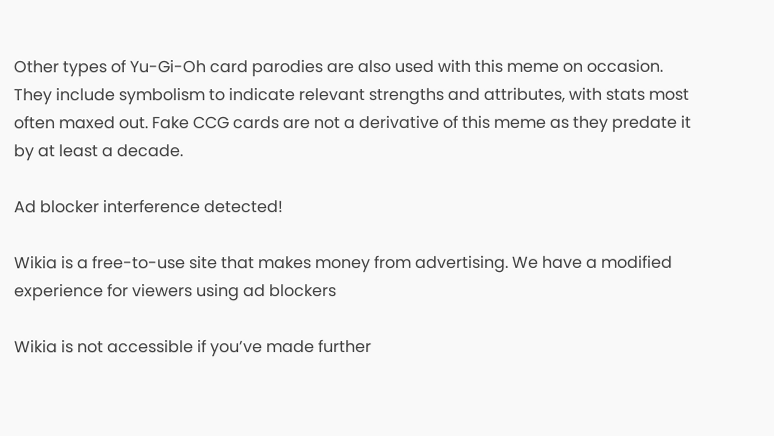Other types of Yu-Gi-Oh card parodies are also used with this meme on occasion. They include symbolism to indicate relevant strengths and attributes, with stats most often maxed out. Fake CCG cards are not a derivative of this meme as they predate it by at least a decade.

Ad blocker interference detected!

Wikia is a free-to-use site that makes money from advertising. We have a modified experience for viewers using ad blockers

Wikia is not accessible if you’ve made further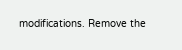modifications. Remove the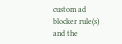custom ad blocker rule(s) and the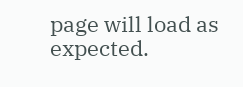page will load as expected.